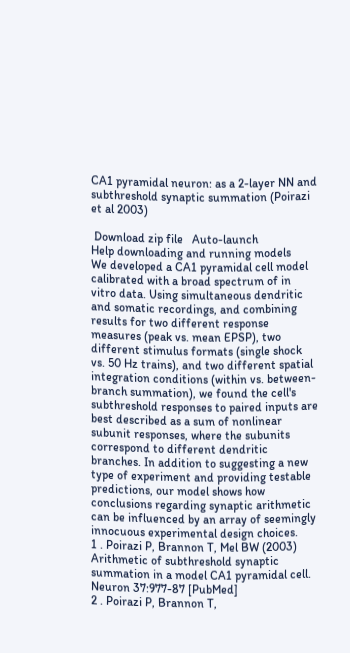CA1 pyramidal neuron: as a 2-layer NN and subthreshold synaptic summation (Poirazi et al 2003)

 Download zip file   Auto-launch
Help downloading and running models
We developed a CA1 pyramidal cell model calibrated with a broad spectrum of in vitro data. Using simultaneous dendritic and somatic recordings, and combining results for two different response measures (peak vs. mean EPSP), two different stimulus formats (single shock vs. 50 Hz trains), and two different spatial integration conditions (within vs. between-branch summation), we found the cell's subthreshold responses to paired inputs are best described as a sum of nonlinear subunit responses, where the subunits correspond to different dendritic branches. In addition to suggesting a new type of experiment and providing testable predictions, our model shows how conclusions regarding synaptic arithmetic can be influenced by an array of seemingly innocuous experimental design choices.
1 . Poirazi P, Brannon T, Mel BW (2003) Arithmetic of subthreshold synaptic summation in a model CA1 pyramidal cell. Neuron 37:977-87 [PubMed]
2 . Poirazi P, Brannon T,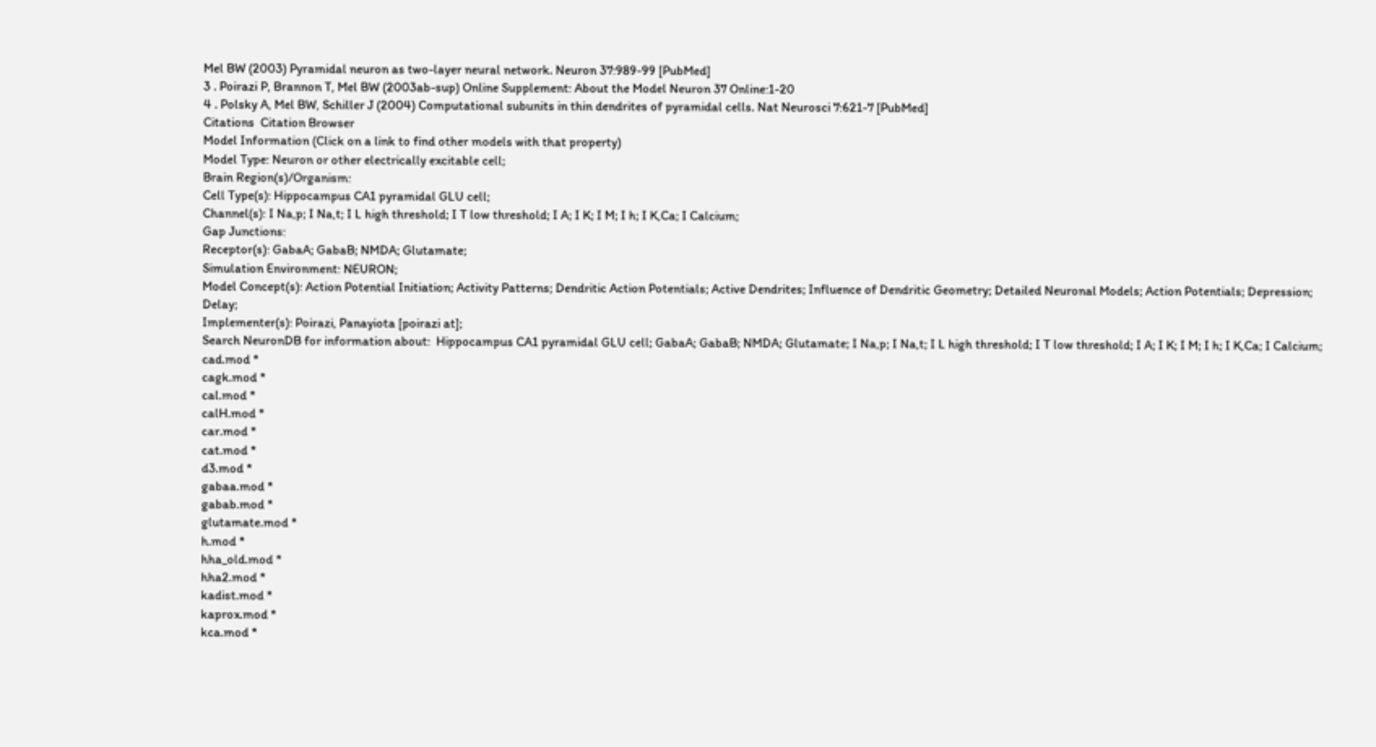Mel BW (2003) Pyramidal neuron as two-layer neural network. Neuron 37:989-99 [PubMed]
3 . Poirazi P, Brannon T, Mel BW (2003ab-sup) Online Supplement: About the Model Neuron 37 Online:1-20
4 . Polsky A, Mel BW, Schiller J (2004) Computational subunits in thin dendrites of pyramidal cells. Nat Neurosci 7:621-7 [PubMed]
Citations  Citation Browser
Model Information (Click on a link to find other models with that property)
Model Type: Neuron or other electrically excitable cell;
Brain Region(s)/Organism:
Cell Type(s): Hippocampus CA1 pyramidal GLU cell;
Channel(s): I Na,p; I Na,t; I L high threshold; I T low threshold; I A; I K; I M; I h; I K,Ca; I Calcium;
Gap Junctions:
Receptor(s): GabaA; GabaB; NMDA; Glutamate;
Simulation Environment: NEURON;
Model Concept(s): Action Potential Initiation; Activity Patterns; Dendritic Action Potentials; Active Dendrites; Influence of Dendritic Geometry; Detailed Neuronal Models; Action Potentials; Depression; Delay;
Implementer(s): Poirazi, Panayiota [poirazi at];
Search NeuronDB for information about:  Hippocampus CA1 pyramidal GLU cell; GabaA; GabaB; NMDA; Glutamate; I Na,p; I Na,t; I L high threshold; I T low threshold; I A; I K; I M; I h; I K,Ca; I Calcium;
cad.mod *
cagk.mod *
cal.mod *
calH.mod *
car.mod *
cat.mod *
d3.mod *
gabaa.mod *
gabab.mod *
glutamate.mod *
h.mod *
hha_old.mod *
hha2.mod *
kadist.mod *
kaprox.mod *
kca.mod *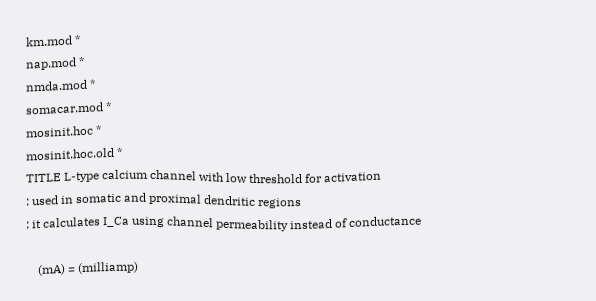km.mod *
nap.mod *
nmda.mod *
somacar.mod *
mosinit.hoc *
mosinit.hoc.old *
TITLE L-type calcium channel with low threshold for activation
: used in somatic and proximal dendritic regions
: it calculates I_Ca using channel permeability instead of conductance

    (mA) = (milliamp)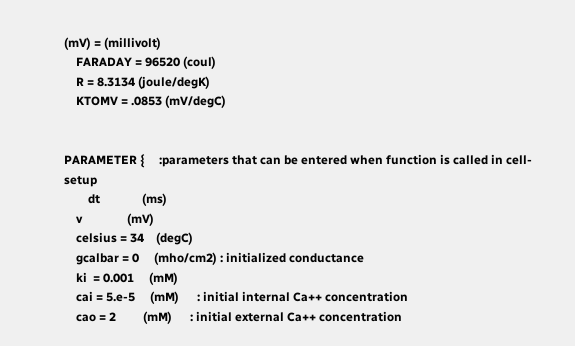(mV) = (millivolt)
    FARADAY = 96520 (coul)
    R = 8.3134 (joule/degK)
    KTOMV = .0853 (mV/degC)


PARAMETER {     :parameters that can be entered when function is called in cell-setup
        dt              (ms)
    v               (mV)
    celsius = 34    (degC)
    gcalbar = 0     (mho/cm2) : initialized conductance
    ki  = 0.001     (mM)
    cai = 5.e-5     (mM)      : initial internal Ca++ concentration
    cao = 2         (mM)      : initial external Ca++ concentration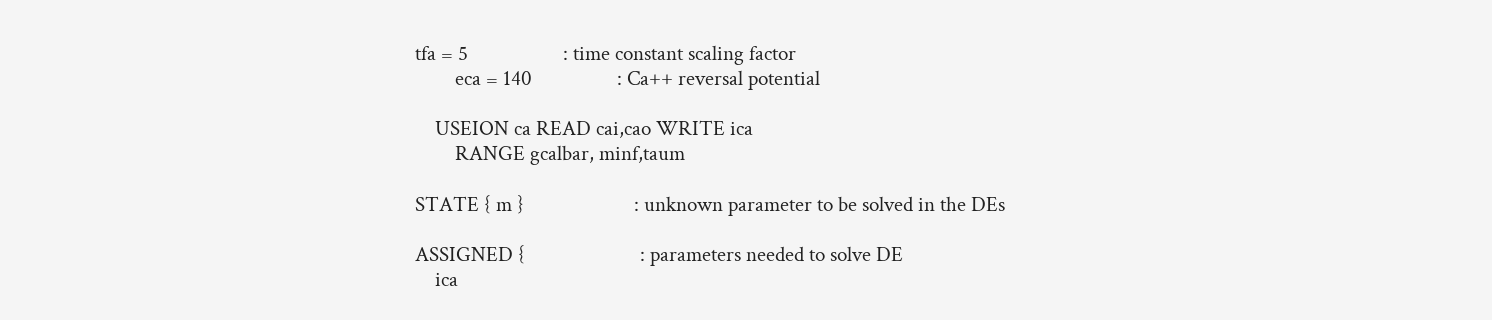tfa = 5                   : time constant scaling factor
        eca = 140                 : Ca++ reversal potential

    USEION ca READ cai,cao WRITE ica
        RANGE gcalbar, minf,taum

STATE { m }                      : unknown parameter to be solved in the DEs

ASSIGNED {                       : parameters needed to solve DE
    ica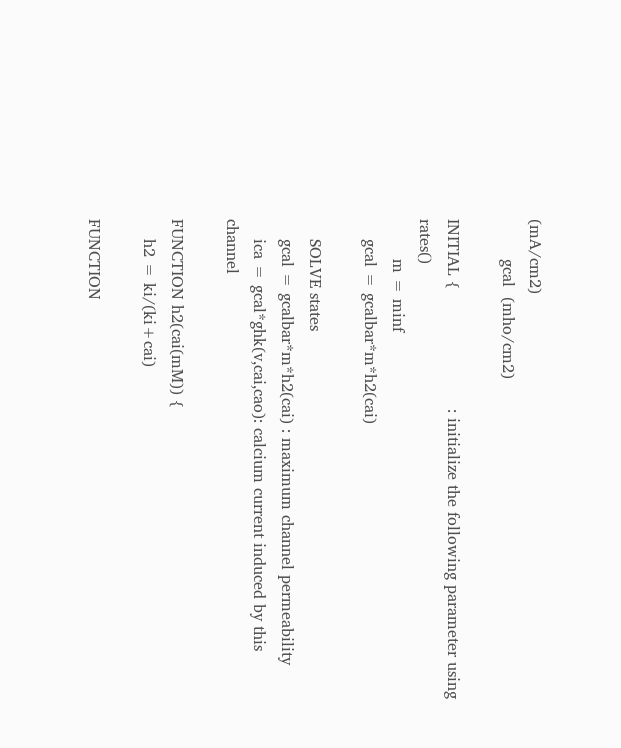(mA/cm2)
        gcal  (mho/cm2)

INITIAL {                        : initialize the following parameter using rates()
        m = minf
    gcal = gcalbar*m*h2(cai)

    SOLVE states
    gcal = gcalbar*m*h2(cai) : maximum channel permeability
    ica = gcal*ghk(v,cai,cao): calcium current induced by this channel

FUNCTION h2(cai(mM)) {
    h2 = ki/(ki+cai)

FUNCTION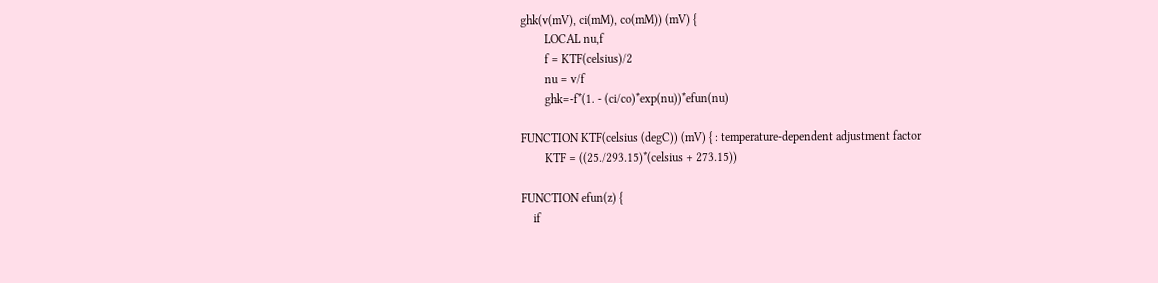ghk(v(mV), ci(mM), co(mM)) (mV) {
        LOCAL nu,f
        f = KTF(celsius)/2
        nu = v/f
        ghk=-f*(1. - (ci/co)*exp(nu))*efun(nu)

FUNCTION KTF(celsius (degC)) (mV) { : temperature-dependent adjustment factor
        KTF = ((25./293.15)*(celsius + 273.15))

FUNCTION efun(z) {
    if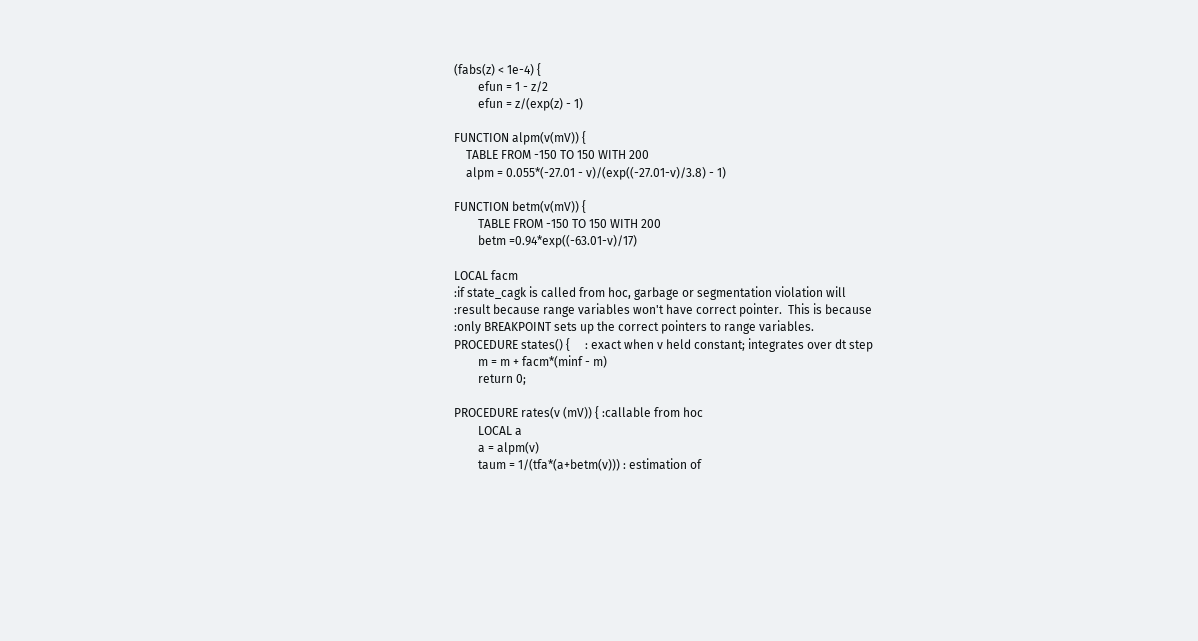(fabs(z) < 1e-4) {
        efun = 1 - z/2
        efun = z/(exp(z) - 1)

FUNCTION alpm(v(mV)) {
    TABLE FROM -150 TO 150 WITH 200
    alpm = 0.055*(-27.01 - v)/(exp((-27.01-v)/3.8) - 1)

FUNCTION betm(v(mV)) {
        TABLE FROM -150 TO 150 WITH 200
        betm =0.94*exp((-63.01-v)/17)

LOCAL facm
:if state_cagk is called from hoc, garbage or segmentation violation will
:result because range variables won't have correct pointer.  This is because
:only BREAKPOINT sets up the correct pointers to range variables.
PROCEDURE states() {     : exact when v held constant; integrates over dt step
        m = m + facm*(minf - m)
        return 0;

PROCEDURE rates(v (mV)) { :callable from hoc
        LOCAL a
        a = alpm(v)
        taum = 1/(tfa*(a+betm(v))) : estimation of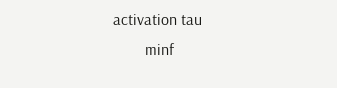activation tau
        minf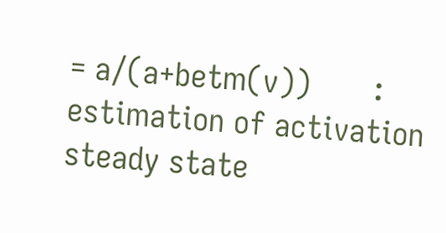= a/(a+betm(v))       : estimation of activation steady state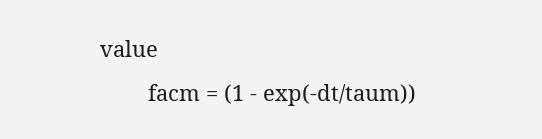value
        facm = (1 - exp(-dt/taum))